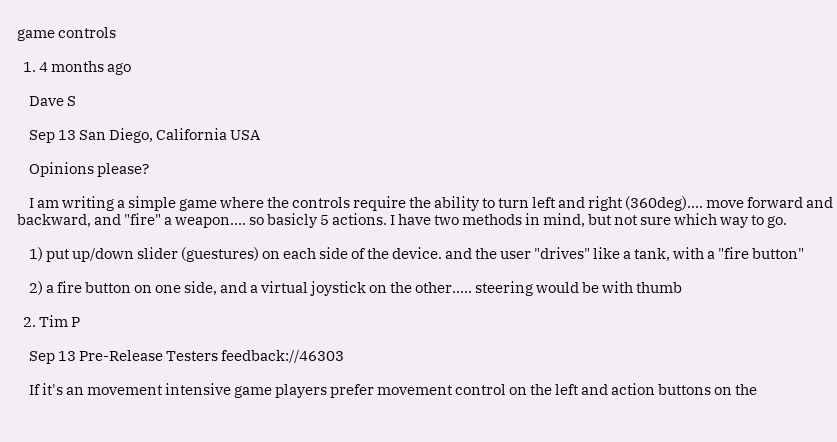game controls

  1. 4 months ago

    Dave S

    Sep 13 San Diego, California USA

    Opinions please?

    I am writing a simple game where the controls require the ability to turn left and right (360deg).... move forward and backward, and "fire" a weapon.... so basicly 5 actions. I have two methods in mind, but not sure which way to go.

    1) put up/down slider (guestures) on each side of the device. and the user "drives" like a tank, with a "fire button"

    2) a fire button on one side, and a virtual joystick on the other..... steering would be with thumb

  2. Tim P

    Sep 13 Pre-Release Testers feedback://46303

    If it's an movement intensive game players prefer movement control on the left and action buttons on the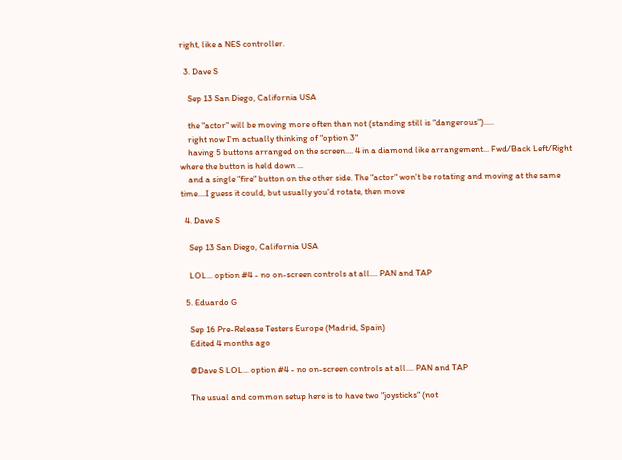right, like a NES controller.

  3. Dave S

    Sep 13 San Diego, California USA

    the "actor" will be moving more often than not (standing still is "dangerous").....
    right now I'm actually thinking of "option 3"
    having 5 buttons arranged on the screen.... 4 in a diamond like arrangement... Fwd/Back Left/Right where the button is held down ...
    and a single "fire" button on the other side. The "actor" won't be rotating and moving at the same time....I guess it could, but usually you'd rotate, then move

  4. Dave S

    Sep 13 San Diego, California USA

    LOL... option #4 - no on-screen controls at all.... PAN and TAP

  5. Eduardo G

    Sep 16 Pre-Release Testers Europe (Madrid, Spain)
    Edited 4 months ago

    @Dave S LOL... option #4 - no on-screen controls at all.... PAN and TAP

    The usual and common setup here is to have two "joysticks" (not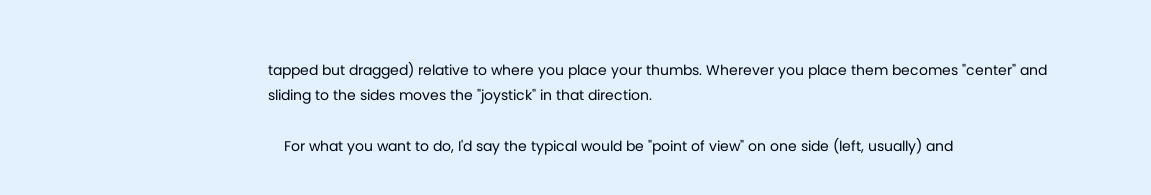tapped but dragged) relative to where you place your thumbs. Wherever you place them becomes "center" and sliding to the sides moves the "joystick" in that direction.

    For what you want to do, I'd say the typical would be "point of view" on one side (left, usually) and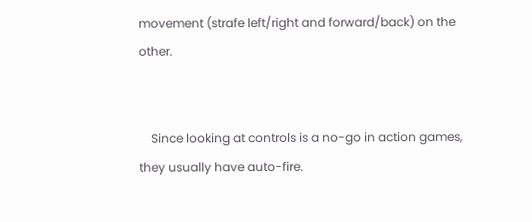movement (strafe left/right and forward/back) on the other.


    Since looking at controls is a no-go in action games, they usually have auto-fire.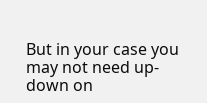But in your case you may not need up-down on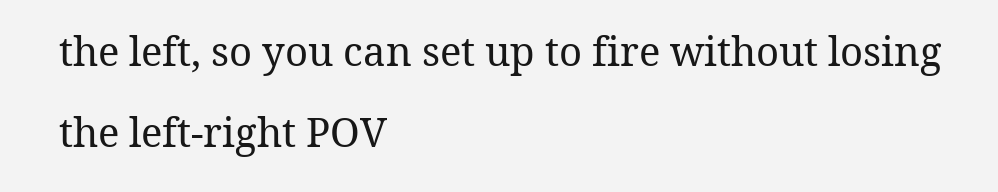the left, so you can set up to fire without losing the left-right POV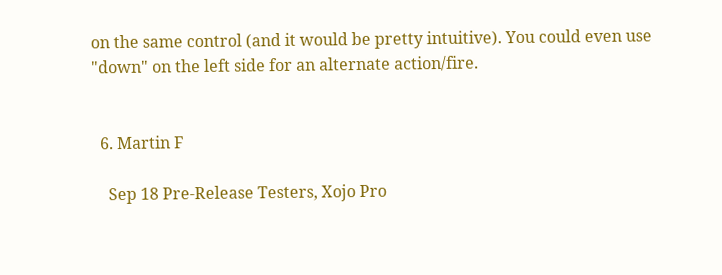on the same control (and it would be pretty intuitive). You could even use "down" on the left side for an alternate action/fire.


  6. Martin F

    Sep 18 Pre-Release Testers, Xojo Pro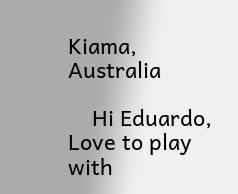Kiama, Australia

    Hi Eduardo, Love to play with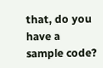that, do you have a sample code?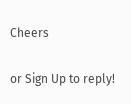Cheers

or Sign Up to reply!